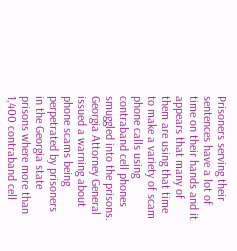Prisoners serving their sentences have a lot of time on their hands and it appears that many of them are using that time to make a variety of scam phone calls using contraband cell phones smuggled into the prisons. Georgia Attorney General issued a warning about phone scams being perpetrated by prisoners in the Georgia state prisons where more than 1,400 contraband cell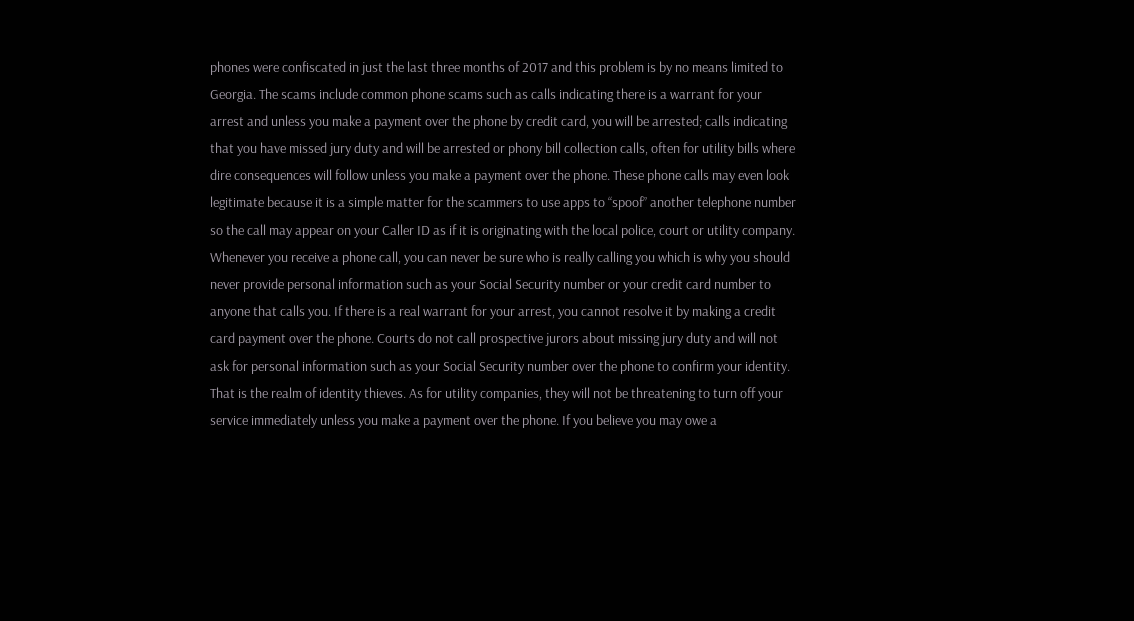phones were confiscated in just the last three months of 2017 and this problem is by no means limited to Georgia. The scams include common phone scams such as calls indicating there is a warrant for your arrest and unless you make a payment over the phone by credit card, you will be arrested; calls indicating that you have missed jury duty and will be arrested or phony bill collection calls, often for utility bills where dire consequences will follow unless you make a payment over the phone. These phone calls may even look legitimate because it is a simple matter for the scammers to use apps to “spoof” another telephone number so the call may appear on your Caller ID as if it is originating with the local police, court or utility company.
Whenever you receive a phone call, you can never be sure who is really calling you which is why you should never provide personal information such as your Social Security number or your credit card number to anyone that calls you. If there is a real warrant for your arrest, you cannot resolve it by making a credit card payment over the phone. Courts do not call prospective jurors about missing jury duty and will not ask for personal information such as your Social Security number over the phone to confirm your identity. That is the realm of identity thieves. As for utility companies, they will not be threatening to turn off your service immediately unless you make a payment over the phone. If you believe you may owe a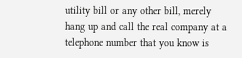utility bill or any other bill, merely hang up and call the real company at a telephone number that you know is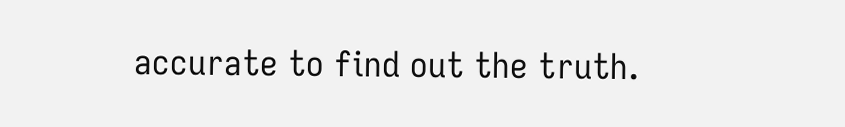accurate to find out the truth.